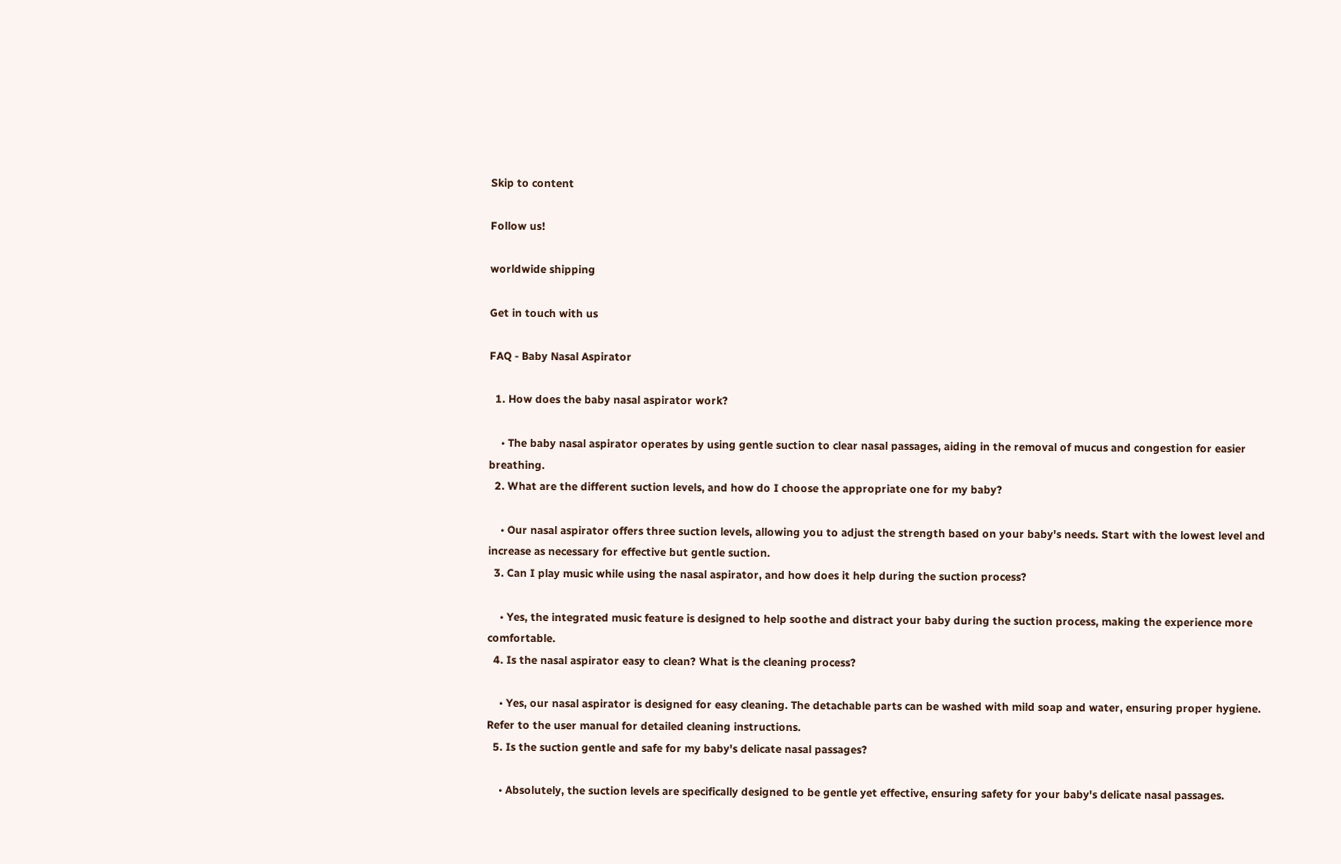Skip to content

Follow us!

worldwide shipping

Get in touch with us

FAQ - Baby Nasal Aspirator

  1. How does the baby nasal aspirator work?

    • The baby nasal aspirator operates by using gentle suction to clear nasal passages, aiding in the removal of mucus and congestion for easier breathing.
  2. What are the different suction levels, and how do I choose the appropriate one for my baby?

    • Our nasal aspirator offers three suction levels, allowing you to adjust the strength based on your baby's needs. Start with the lowest level and increase as necessary for effective but gentle suction.
  3. Can I play music while using the nasal aspirator, and how does it help during the suction process?

    • Yes, the integrated music feature is designed to help soothe and distract your baby during the suction process, making the experience more comfortable.
  4. Is the nasal aspirator easy to clean? What is the cleaning process?

    • Yes, our nasal aspirator is designed for easy cleaning. The detachable parts can be washed with mild soap and water, ensuring proper hygiene. Refer to the user manual for detailed cleaning instructions.
  5. Is the suction gentle and safe for my baby's delicate nasal passages?

    • Absolutely, the suction levels are specifically designed to be gentle yet effective, ensuring safety for your baby's delicate nasal passages.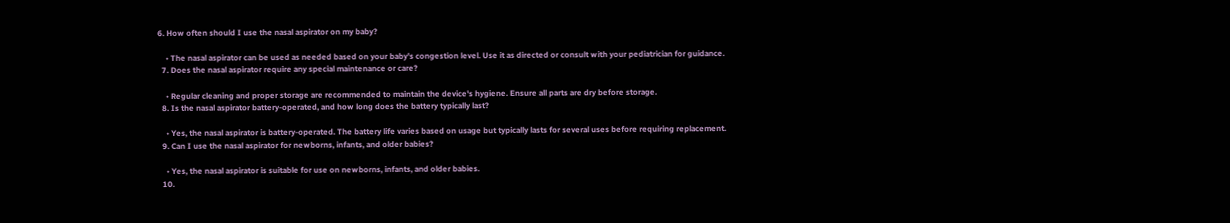6. How often should I use the nasal aspirator on my baby?

    • The nasal aspirator can be used as needed based on your baby's congestion level. Use it as directed or consult with your pediatrician for guidance.
  7. Does the nasal aspirator require any special maintenance or care?

    • Regular cleaning and proper storage are recommended to maintain the device's hygiene. Ensure all parts are dry before storage.
  8. Is the nasal aspirator battery-operated, and how long does the battery typically last?

    • Yes, the nasal aspirator is battery-operated. The battery life varies based on usage but typically lasts for several uses before requiring replacement.
  9. Can I use the nasal aspirator for newborns, infants, and older babies?

    • Yes, the nasal aspirator is suitable for use on newborns, infants, and older babies.
  10.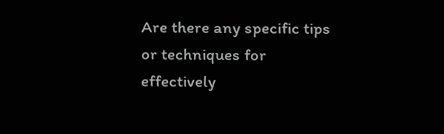Are there any specific tips or techniques for effectively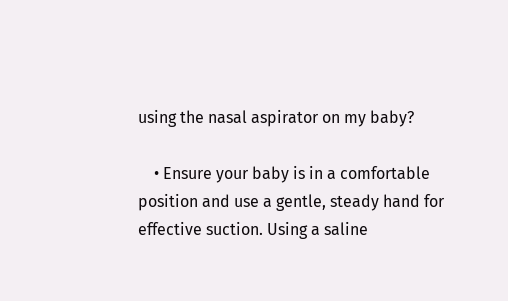using the nasal aspirator on my baby?

    • Ensure your baby is in a comfortable position and use a gentle, steady hand for effective suction. Using a saline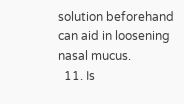solution beforehand can aid in loosening nasal mucus.
  11. Is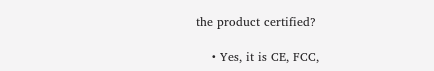the product certified?

    • Yes, it is CE, FCC,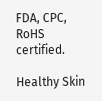FDA, CPC, RoHS certified.

Healthy Skin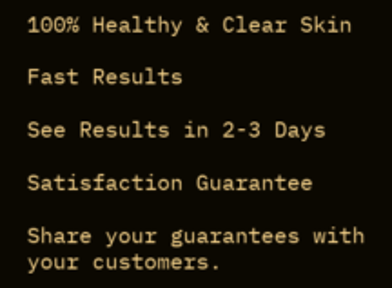100% Healthy & Clear Skin

Fast Results

See Results in 2-3 Days

Satisfaction Guarantee

Share your guarantees with your customers.